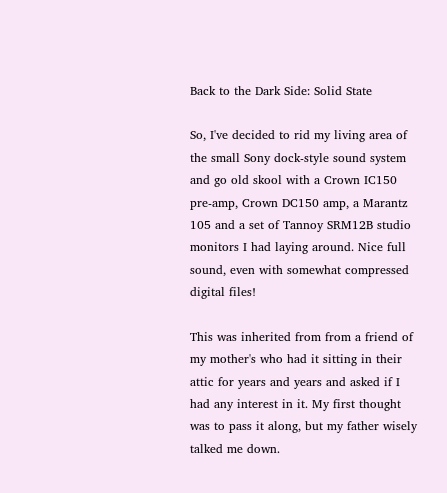Back to the Dark Side: Solid State

So, I've decided to rid my living area of the small Sony dock-style sound system and go old skool with a Crown IC150 pre-amp, Crown DC150 amp, a Marantz 105 and a set of Tannoy SRM12B studio monitors I had laying around. Nice full sound, even with somewhat compressed digital files!

This was inherited from from a friend of my mother's who had it sitting in their attic for years and years and asked if I had any interest in it. My first thought was to pass it along, but my father wisely talked me down.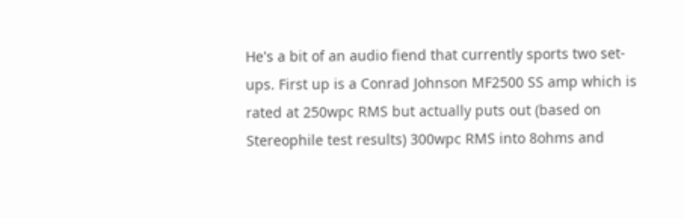He's a bit of an audio fiend that currently sports two set-ups. First up is a Conrad Johnson MF2500 SS amp which is rated at 250wpc RMS but actually puts out (based on Stereophile test results) 300wpc RMS into 8ohms and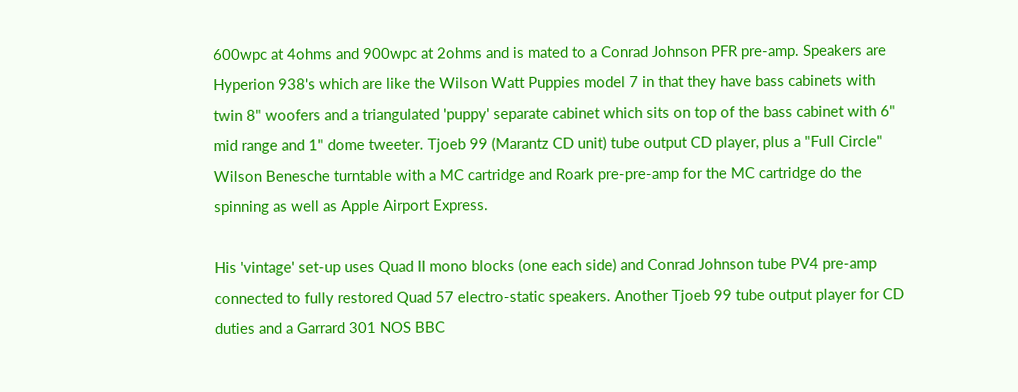600wpc at 4ohms and 900wpc at 2ohms and is mated to a Conrad Johnson PFR pre-amp. Speakers are Hyperion 938's which are like the Wilson Watt Puppies model 7 in that they have bass cabinets with twin 8" woofers and a triangulated 'puppy' separate cabinet which sits on top of the bass cabinet with 6" mid range and 1" dome tweeter. Tjoeb 99 (Marantz CD unit) tube output CD player, plus a "Full Circle" Wilson Benesche turntable with a MC cartridge and Roark pre-pre-amp for the MC cartridge do the spinning as well as Apple Airport Express.

His 'vintage' set-up uses Quad II mono blocks (one each side) and Conrad Johnson tube PV4 pre-amp connected to fully restored Quad 57 electro-static speakers. Another Tjoeb 99 tube output player for CD duties and a Garrard 301 NOS BBC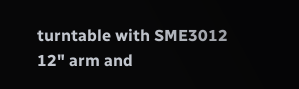turntable with SME3012 12" arm and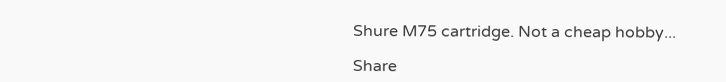Shure M75 cartridge. Not a cheap hobby...

Share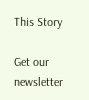This Story

Get our newsletter